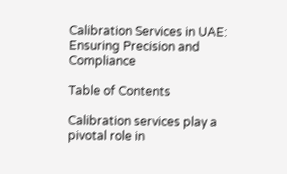Calibration Services in UAE: Ensuring Precision and Compliance

Table of Contents

Calibration services play a pivotal role in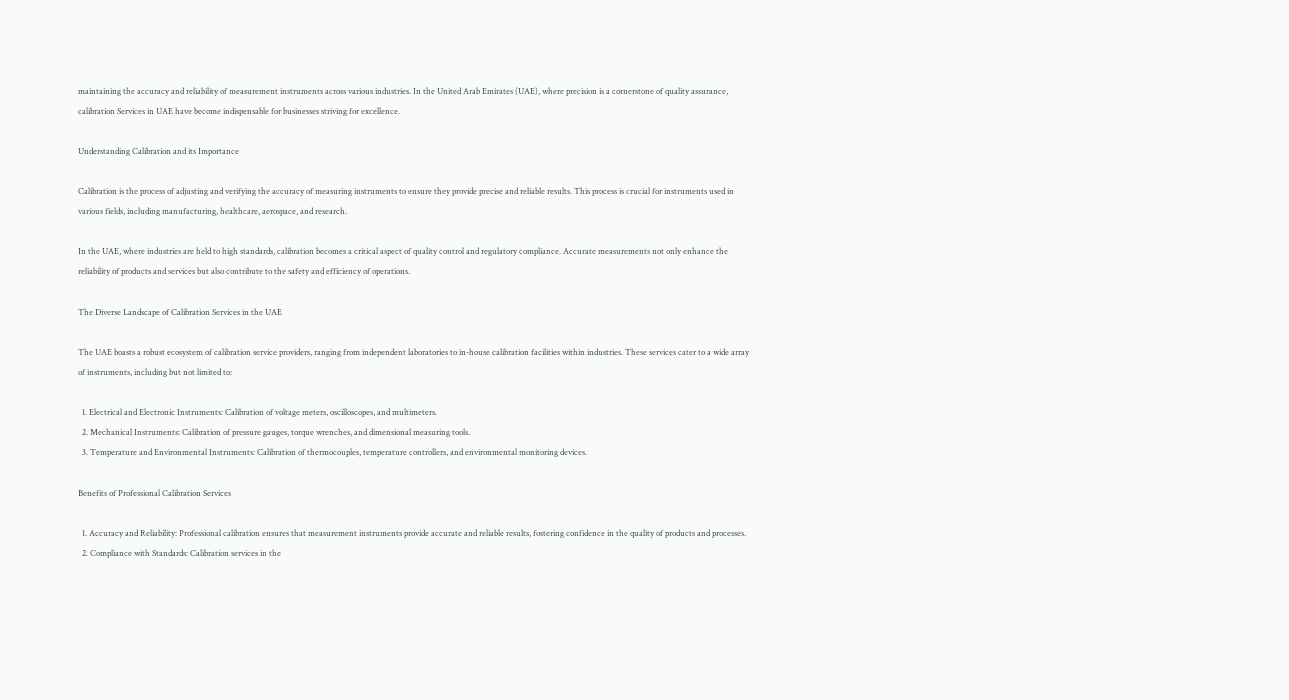maintaining the accuracy and reliability of measurement instruments across various industries. In the United Arab Emirates (UAE), where precision is a cornerstone of quality assurance, calibration Services in UAE have become indispensable for businesses striving for excellence.

Understanding Calibration and its Importance

Calibration is the process of adjusting and verifying the accuracy of measuring instruments to ensure they provide precise and reliable results. This process is crucial for instruments used in various fields, including manufacturing, healthcare, aerospace, and research.

In the UAE, where industries are held to high standards, calibration becomes a critical aspect of quality control and regulatory compliance. Accurate measurements not only enhance the reliability of products and services but also contribute to the safety and efficiency of operations.

The Diverse Landscape of Calibration Services in the UAE

The UAE boasts a robust ecosystem of calibration service providers, ranging from independent laboratories to in-house calibration facilities within industries. These services cater to a wide array of instruments, including but not limited to:

  1. Electrical and Electronic Instruments: Calibration of voltage meters, oscilloscopes, and multimeters.
  2. Mechanical Instruments: Calibration of pressure gauges, torque wrenches, and dimensional measuring tools.
  3. Temperature and Environmental Instruments: Calibration of thermocouples, temperature controllers, and environmental monitoring devices.

Benefits of Professional Calibration Services

  1. Accuracy and Reliability: Professional calibration ensures that measurement instruments provide accurate and reliable results, fostering confidence in the quality of products and processes.
  2. Compliance with Standards: Calibration services in the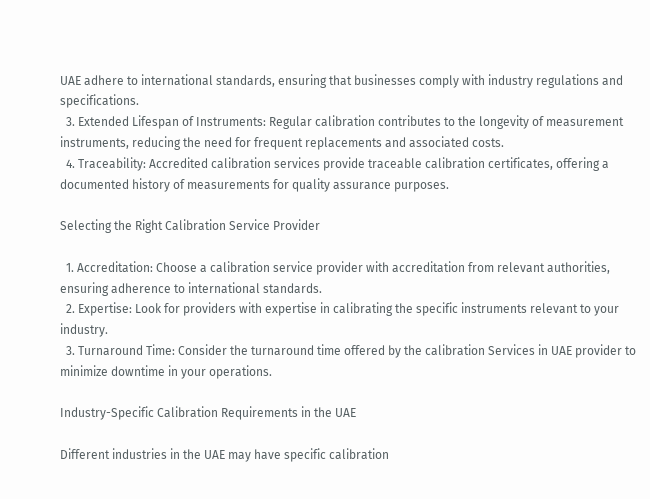UAE adhere to international standards, ensuring that businesses comply with industry regulations and specifications.
  3. Extended Lifespan of Instruments: Regular calibration contributes to the longevity of measurement instruments, reducing the need for frequent replacements and associated costs.
  4. Traceability: Accredited calibration services provide traceable calibration certificates, offering a documented history of measurements for quality assurance purposes.

Selecting the Right Calibration Service Provider

  1. Accreditation: Choose a calibration service provider with accreditation from relevant authorities, ensuring adherence to international standards.
  2. Expertise: Look for providers with expertise in calibrating the specific instruments relevant to your industry.
  3. Turnaround Time: Consider the turnaround time offered by the calibration Services in UAE provider to minimize downtime in your operations.

Industry-Specific Calibration Requirements in the UAE

Different industries in the UAE may have specific calibration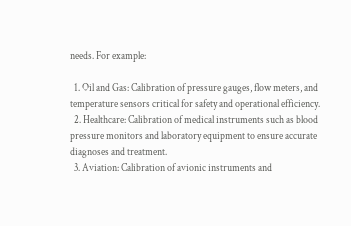needs. For example:

  1. Oil and Gas: Calibration of pressure gauges, flow meters, and temperature sensors critical for safety and operational efficiency.
  2. Healthcare: Calibration of medical instruments such as blood pressure monitors and laboratory equipment to ensure accurate diagnoses and treatment.
  3. Aviation: Calibration of avionic instruments and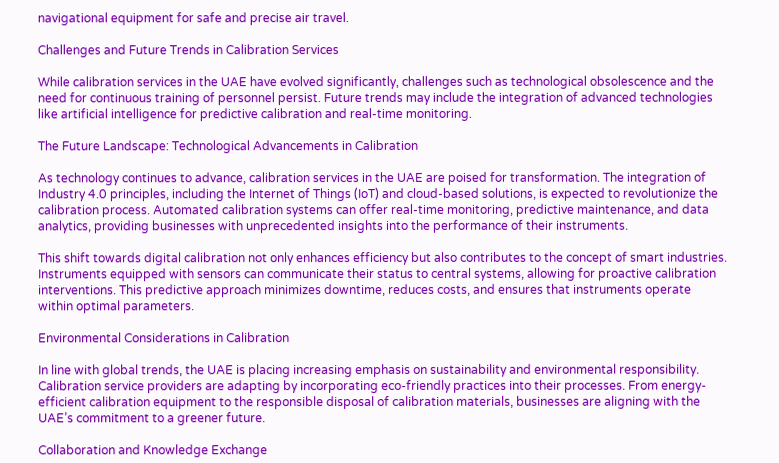navigational equipment for safe and precise air travel.

Challenges and Future Trends in Calibration Services

While calibration services in the UAE have evolved significantly, challenges such as technological obsolescence and the need for continuous training of personnel persist. Future trends may include the integration of advanced technologies like artificial intelligence for predictive calibration and real-time monitoring.

The Future Landscape: Technological Advancements in Calibration

As technology continues to advance, calibration services in the UAE are poised for transformation. The integration of Industry 4.0 principles, including the Internet of Things (IoT) and cloud-based solutions, is expected to revolutionize the calibration process. Automated calibration systems can offer real-time monitoring, predictive maintenance, and data analytics, providing businesses with unprecedented insights into the performance of their instruments.

This shift towards digital calibration not only enhances efficiency but also contributes to the concept of smart industries. Instruments equipped with sensors can communicate their status to central systems, allowing for proactive calibration interventions. This predictive approach minimizes downtime, reduces costs, and ensures that instruments operate within optimal parameters.

Environmental Considerations in Calibration

In line with global trends, the UAE is placing increasing emphasis on sustainability and environmental responsibility. Calibration service providers are adapting by incorporating eco-friendly practices into their processes. From energy-efficient calibration equipment to the responsible disposal of calibration materials, businesses are aligning with the UAE’s commitment to a greener future.

Collaboration and Knowledge Exchange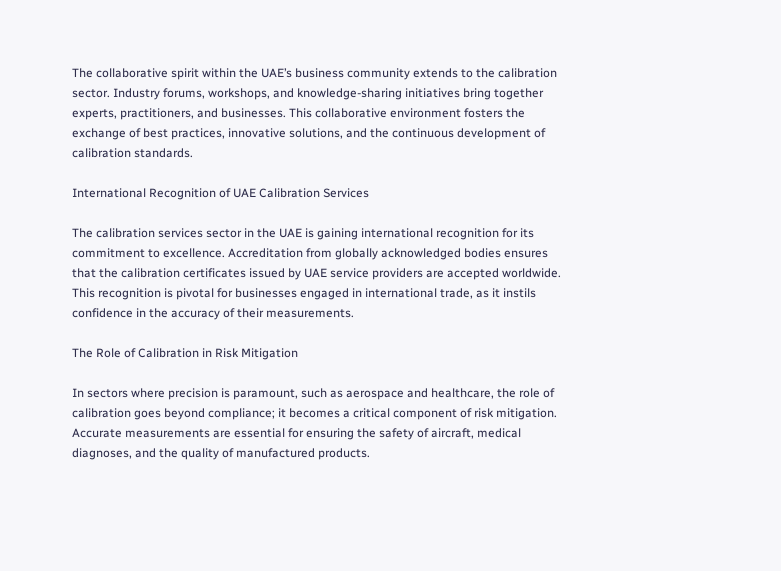The collaborative spirit within the UAE’s business community extends to the calibration sector. Industry forums, workshops, and knowledge-sharing initiatives bring together experts, practitioners, and businesses. This collaborative environment fosters the exchange of best practices, innovative solutions, and the continuous development of calibration standards.

International Recognition of UAE Calibration Services

The calibration services sector in the UAE is gaining international recognition for its commitment to excellence. Accreditation from globally acknowledged bodies ensures that the calibration certificates issued by UAE service providers are accepted worldwide. This recognition is pivotal for businesses engaged in international trade, as it instils confidence in the accuracy of their measurements.

The Role of Calibration in Risk Mitigation

In sectors where precision is paramount, such as aerospace and healthcare, the role of calibration goes beyond compliance; it becomes a critical component of risk mitigation. Accurate measurements are essential for ensuring the safety of aircraft, medical diagnoses, and the quality of manufactured products.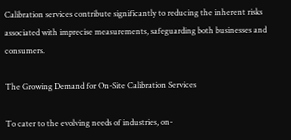Calibration services contribute significantly to reducing the inherent risks associated with imprecise measurements, safeguarding both businesses and consumers.

The Growing Demand for On-Site Calibration Services

To cater to the evolving needs of industries, on-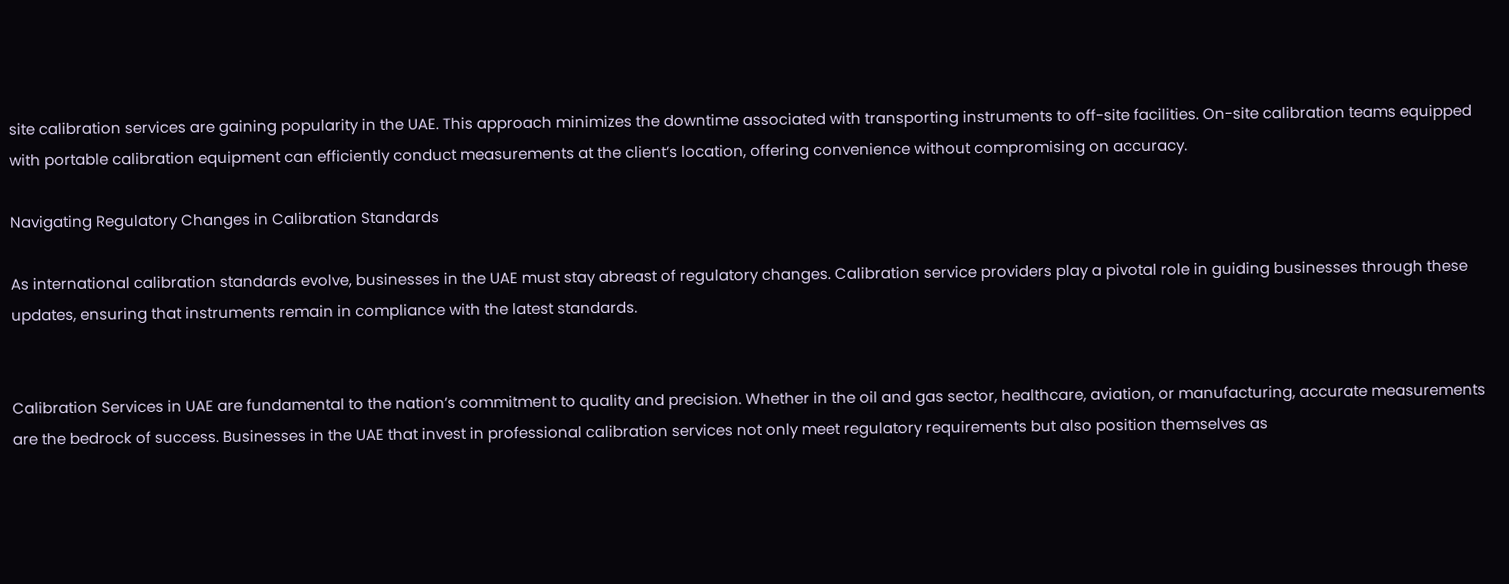site calibration services are gaining popularity in the UAE. This approach minimizes the downtime associated with transporting instruments to off-site facilities. On-site calibration teams equipped with portable calibration equipment can efficiently conduct measurements at the client’s location, offering convenience without compromising on accuracy.

Navigating Regulatory Changes in Calibration Standards

As international calibration standards evolve, businesses in the UAE must stay abreast of regulatory changes. Calibration service providers play a pivotal role in guiding businesses through these updates, ensuring that instruments remain in compliance with the latest standards.


Calibration Services in UAE are fundamental to the nation’s commitment to quality and precision. Whether in the oil and gas sector, healthcare, aviation, or manufacturing, accurate measurements are the bedrock of success. Businesses in the UAE that invest in professional calibration services not only meet regulatory requirements but also position themselves as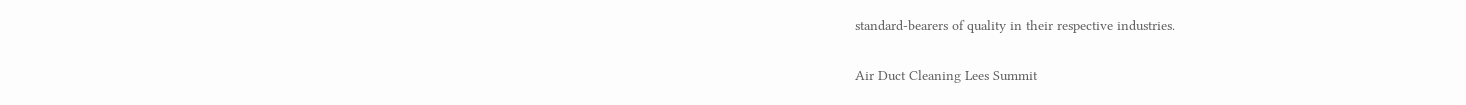standard-bearers of quality in their respective industries.

Air Duct Cleaning Lees Summit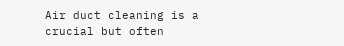Air duct cleaning is a crucial but often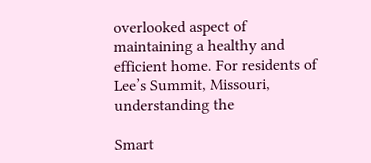overlooked aspect of maintaining a healthy and efficient home. For residents of Lee’s Summit, Missouri, understanding the

Smart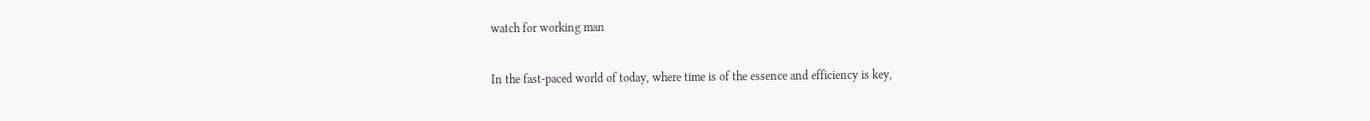watch for working man

In the fast-paced world of today, where time is of the essence and efficiency is key,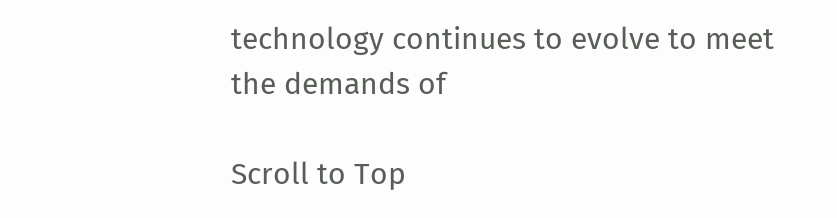technology continues to evolve to meet the demands of

Scroll to Top